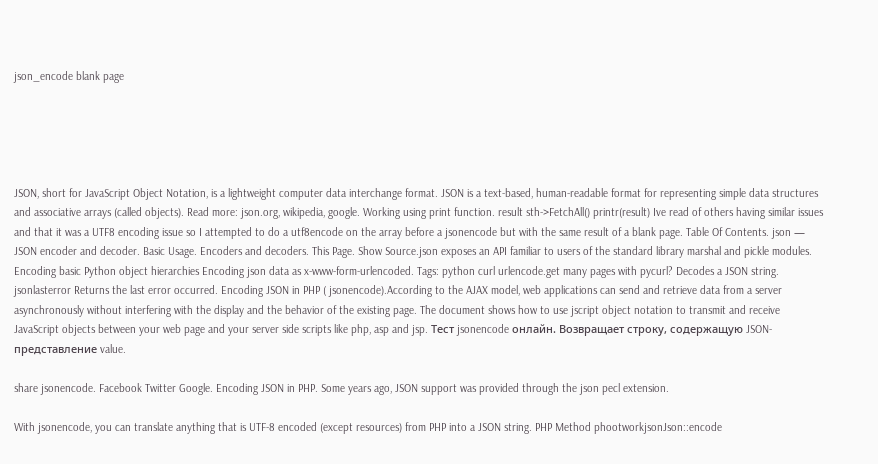json_encode blank page





JSON, short for JavaScript Object Notation, is a lightweight computer data interchange format. JSON is a text-based, human-readable format for representing simple data structures and associative arrays (called objects). Read more: json.org, wikipedia, google. Working using print function. result sth->FetchAll() printr(result) Ive read of others having similar issues and that it was a UTF8 encoding issue so I attempted to do a utf8encode on the array before a jsonencode but with the same result of a blank page. Table Of Contents. json — JSON encoder and decoder. Basic Usage. Encoders and decoders. This Page. Show Source.json exposes an API familiar to users of the standard library marshal and pickle modules. Encoding basic Python object hierarchies Encoding json data as x-www-form-urlencoded. Tags: python curl urlencode.get many pages with pycurl? Decodes a JSON string. jsonlasterror Returns the last error occurred. Encoding JSON in PHP ( jsonencode).According to the AJAX model, web applications can send and retrieve data from a server asynchronously without interfering with the display and the behavior of the existing page. The document shows how to use jscript object notation to transmit and receive JavaScript objects between your web page and your server side scripts like php, asp and jsp. Тест jsonencode онлайн. Возвращает строку, содержащую JSON-представление value.

share jsonencode. Facebook Twitter Google. Encoding JSON in PHP. Some years ago, JSON support was provided through the json pecl extension.

With jsonencode, you can translate anything that is UTF-8 encoded (except resources) from PHP into a JSON string. PHP Method phootworkjsonJson::encode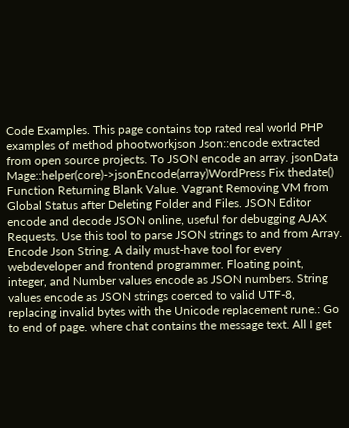Code Examples. This page contains top rated real world PHP examples of method phootworkjson Json::encode extracted from open source projects. To JSON encode an array. jsonData Mage::helper(core)->jsonEncode(array)WordPress Fix thedate() Function Returning Blank Value. Vagrant Removing VM from Global Status after Deleting Folder and Files. JSON Editor encode and decode JSON online, useful for debugging AJAX Requests. Use this tool to parse JSON strings to and from Array. Encode Json String. A daily must-have tool for every webdeveloper and frontend programmer. Floating point, integer, and Number values encode as JSON numbers. String values encode as JSON strings coerced to valid UTF-8, replacing invalid bytes with the Unicode replacement rune.: Go to end of page. where chat contains the message text. All I get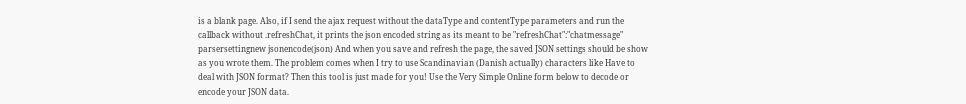is a blank page. Also, if I send the ajax request without the dataType and contentType parameters and run the callback without .refreshChat, it prints the json encoded string as its meant to be "refreshChat":"chatmessage" parsersettingnew jsonencode(json) And when you save and refresh the page, the saved JSON settings should be show as you wrote them. The problem comes when I try to use Scandinavian (Danish actually) characters like Have to deal with JSON format? Then this tool is just made for you! Use the Very Simple Online form below to decode or encode your JSON data.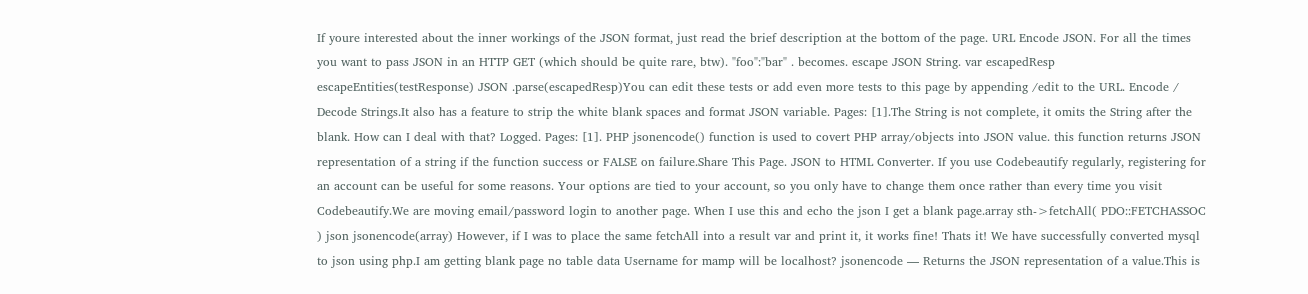If youre interested about the inner workings of the JSON format, just read the brief description at the bottom of the page. URL Encode JSON. For all the times you want to pass JSON in an HTTP GET (which should be quite rare, btw). "foo":"bar" . becomes. escape JSON String. var escapedResp escapeEntities(testResponse) JSON .parse(escapedResp)You can edit these tests or add even more tests to this page by appending /edit to the URL. Encode / Decode Strings.It also has a feature to strip the white blank spaces and format JSON variable. Pages: [1].The String is not complete, it omits the String after the blank. How can I deal with that? Logged. Pages: [1]. PHP jsonencode() function is used to covert PHP array/objects into JSON value. this function returns JSON representation of a string if the function success or FALSE on failure.Share This Page. JSON to HTML Converter. If you use Codebeautify regularly, registering for an account can be useful for some reasons. Your options are tied to your account, so you only have to change them once rather than every time you visit Codebeautify.We are moving email/password login to another page. When I use this and echo the json I get a blank page.array sth->fetchAll( PDO::FETCHASSOC ) json jsonencode(array) However, if I was to place the same fetchAll into a result var and print it, it works fine! Thats it! We have successfully converted mysql to json using php.I am getting blank page no table data Username for mamp will be localhost? jsonencode — Returns the JSON representation of a value.This is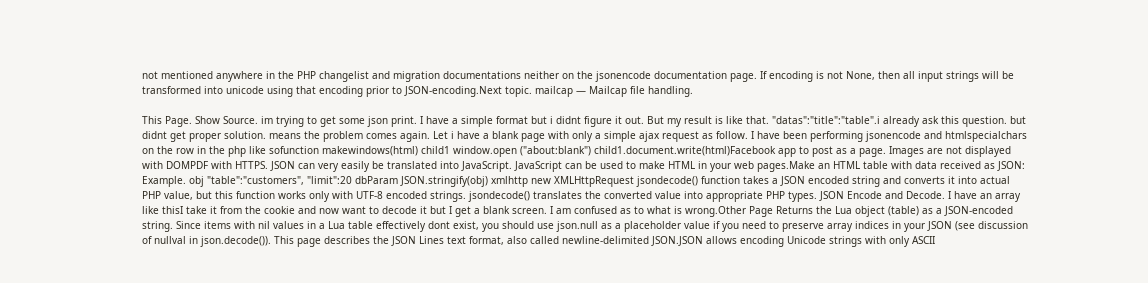not mentioned anywhere in the PHP changelist and migration documentations neither on the jsonencode documentation page. If encoding is not None, then all input strings will be transformed into unicode using that encoding prior to JSON-encoding.Next topic. mailcap — Mailcap file handling.

This Page. Show Source. im trying to get some json print. I have a simple format but i didnt figure it out. But my result is like that. "datas":"title":"table".i already ask this question. but didnt get proper solution. means the problem comes again. Let i have a blank page with only a simple ajax request as follow. I have been performing jsonencode and htmlspecialchars on the row in the php like sofunction makewindows(html) child1 window.open ("about:blank") child1.document.write(html)Facebook app to post as a page. Images are not displayed with DOMPDF with HTTPS. JSON can very easily be translated into JavaScript. JavaScript can be used to make HTML in your web pages.Make an HTML table with data received as JSON: Example. obj "table":"customers", "limit":20 dbParam JSON.stringify(obj) xmlhttp new XMLHttpRequest jsondecode() function takes a JSON encoded string and converts it into actual PHP value, but this function works only with UTF-8 encoded strings. jsondecode() translates the converted value into appropriate PHP types. JSON Encode and Decode. I have an array like thisI take it from the cookie and now want to decode it but I get a blank screen. I am confused as to what is wrong.Other Page Returns the Lua object (table) as a JSON-encoded string. Since items with nil values in a Lua table effectively dont exist, you should use json.null as a placeholder value if you need to preserve array indices in your JSON (see discussion of nullval in json.decode()). This page describes the JSON Lines text format, also called newline-delimited JSON.JSON allows encoding Unicode strings with only ASCII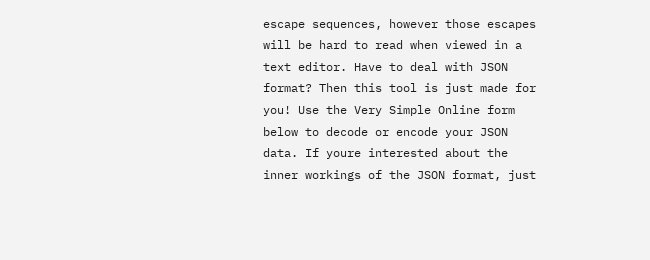escape sequences, however those escapes will be hard to read when viewed in a text editor. Have to deal with JSON format? Then this tool is just made for you! Use the Very Simple Online form below to decode or encode your JSON data. If youre interested about the inner workings of the JSON format, just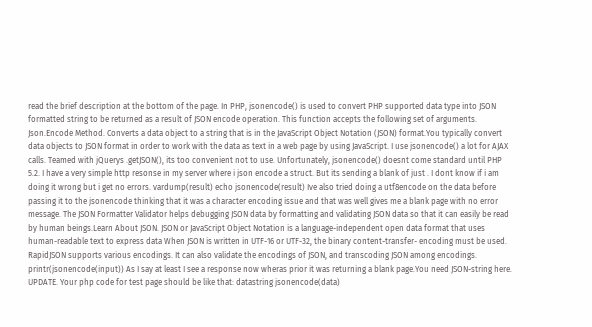read the brief description at the bottom of the page. In PHP, jsonencode() is used to convert PHP supported data type into JSON formatted string to be returned as a result of JSON encode operation. This function accepts the following set of arguments. Json.Encode Method. Converts a data object to a string that is in the JavaScript Object Notation (JSON) format.You typically convert data objects to JSON format in order to work with the data as text in a web page by using JavaScript. I use jsonencode() a lot for AJAX calls. Teamed with jQuerys .getJSON(), its too convenient not to use. Unfortunately, jsonencode() doesnt come standard until PHP 5.2. I have a very simple http resonse in my server where i json encode a struct. But its sending a blank of just . I dont know if i am doing it wrong but i get no errors. vardump(result) echo jsonencode(result) Ive also tried doing a utf8encode on the data before passing it to the jsonencode thinking that it was a character encoding issue and that was well gives me a blank page with no error message. The JSON Formatter Validator helps debugging JSON data by formatting and validating JSON data so that it can easily be read by human beings.Learn About JSON. JSON or JavaScript Object Notation is a language-independent open data format that uses human-readable text to express data When JSON is written in UTF-16 or UTF-32, the binary content-transfer- encoding must be used. RapidJSON supports various encodings. It can also validate the encodings of JSON, and transcoding JSON among encodings. printr(jsonencode(input)) As I say at least I see a response now wheras prior it was returning a blank page.You need JSON-string here. UPDATE. Your php code for test page should be like that: datastring jsonencode(data)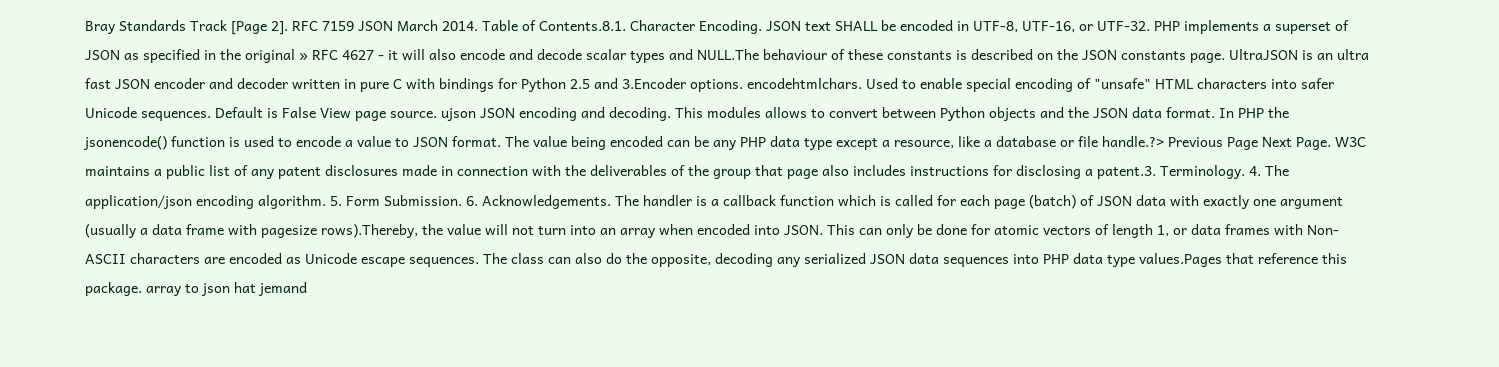Bray Standards Track [Page 2]. RFC 7159 JSON March 2014. Table of Contents.8.1. Character Encoding. JSON text SHALL be encoded in UTF-8, UTF-16, or UTF-32. PHP implements a superset of JSON as specified in the original » RFC 4627 - it will also encode and decode scalar types and NULL.The behaviour of these constants is described on the JSON constants page. UltraJSON is an ultra fast JSON encoder and decoder written in pure C with bindings for Python 2.5 and 3.Encoder options. encodehtmlchars. Used to enable special encoding of "unsafe" HTML characters into safer Unicode sequences. Default is False View page source. ujson JSON encoding and decoding. This modules allows to convert between Python objects and the JSON data format. In PHP the jsonencode() function is used to encode a value to JSON format. The value being encoded can be any PHP data type except a resource, like a database or file handle.?> Previous Page Next Page. W3C maintains a public list of any patent disclosures made in connection with the deliverables of the group that page also includes instructions for disclosing a patent.3. Terminology. 4. The application/json encoding algorithm. 5. Form Submission. 6. Acknowledgements. The handler is a callback function which is called for each page (batch) of JSON data with exactly one argument (usually a data frame with pagesize rows).Thereby, the value will not turn into an array when encoded into JSON. This can only be done for atomic vectors of length 1, or data frames with Non-ASCII characters are encoded as Unicode escape sequences. The class can also do the opposite, decoding any serialized JSON data sequences into PHP data type values.Pages that reference this package. array to json hat jemand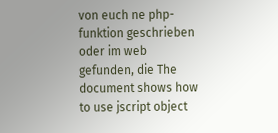von euch ne php-funktion geschrieben oder im web gefunden, die The document shows how to use jscript object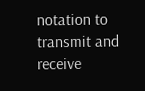notation to transmit and receive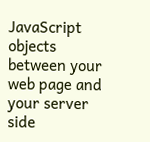JavaScript objects between your web page and your server side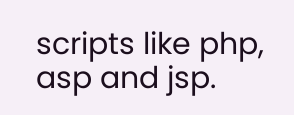scripts like php, asp and jsp.